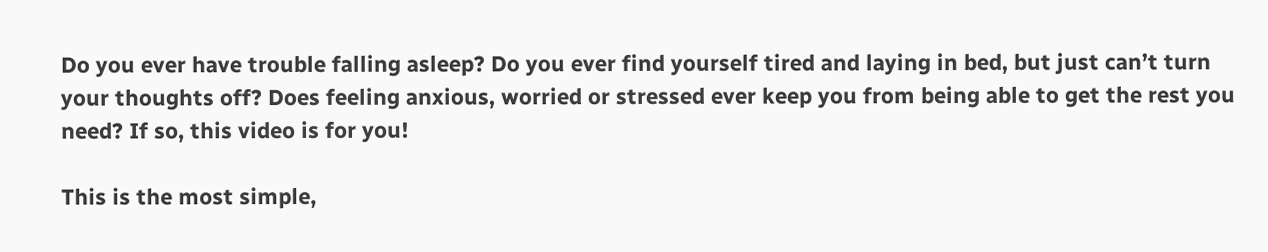Do you ever have trouble falling asleep? Do you ever find yourself tired and laying in bed, but just can’t turn your thoughts off? Does feeling anxious, worried or stressed ever keep you from being able to get the rest you need? If so, this video is for you!

This is the most simple,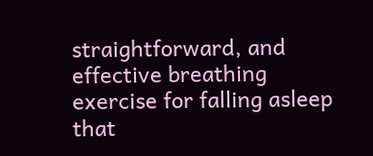straightforward, and effective breathing exercise for falling asleep that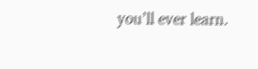you’ll ever learn.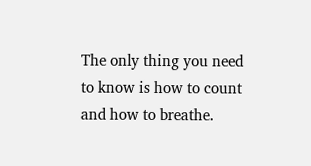The only thing you need to know is how to count and how to breathe.